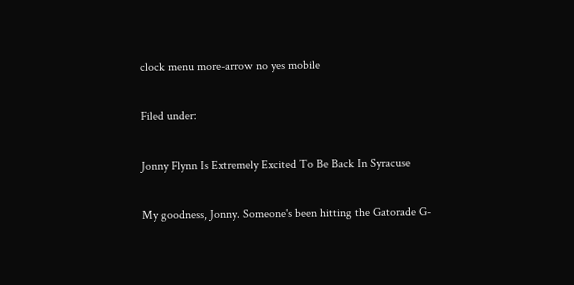clock menu more-arrow no yes mobile

Filed under:

Jonny Flynn Is Extremely Excited To Be Back In Syracuse

My goodness, Jonny. Someone's been hitting the Gatorade G-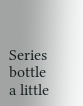Series bottle a little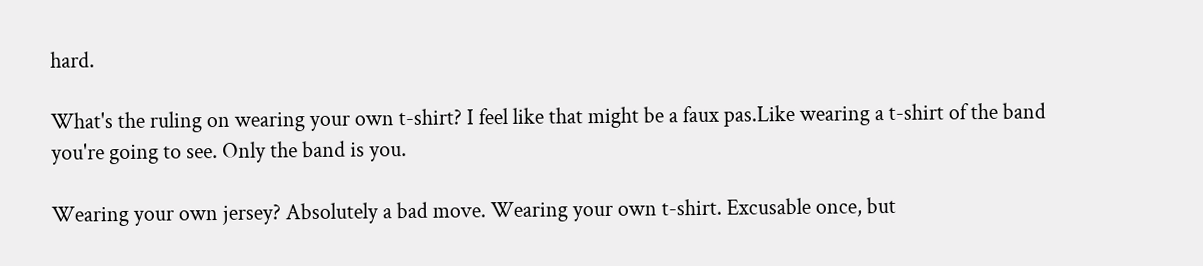hard.

What's the ruling on wearing your own t-shirt? I feel like that might be a faux pas.Like wearing a t-shirt of the band you're going to see. Only the band is you.

Wearing your own jersey? Absolutely a bad move. Wearing your own t-shirt. Excusable once, but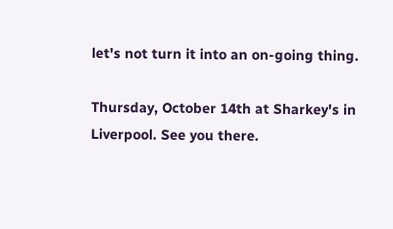let's not turn it into an on-going thing.

Thursday, October 14th at Sharkey's in Liverpool. See you there.